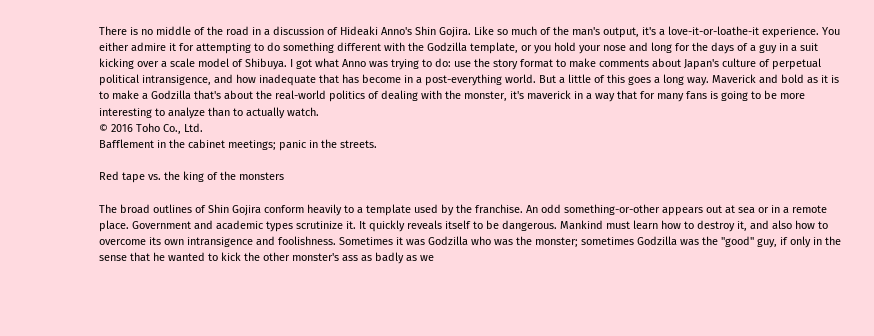There is no middle of the road in a discussion of Hideaki Anno's Shin Gojira. Like so much of the man's output, it's a love-it-or-loathe-it experience. You either admire it for attempting to do something different with the Godzilla template, or you hold your nose and long for the days of a guy in a suit kicking over a scale model of Shibuya. I got what Anno was trying to do: use the story format to make comments about Japan's culture of perpetual political intransigence, and how inadequate that has become in a post-everything world. But a little of this goes a long way. Maverick and bold as it is to make a Godzilla that's about the real-world politics of dealing with the monster, it's maverick in a way that for many fans is going to be more interesting to analyze than to actually watch.
© 2016 Toho Co., Ltd.
Bafflement in the cabinet meetings; panic in the streets.

Red tape vs. the king of the monsters

The broad outlines of Shin Gojira conform heavily to a template used by the franchise. An odd something-or-other appears out at sea or in a remote place. Government and academic types scrutinize it. It quickly reveals itself to be dangerous. Mankind must learn how to destroy it, and also how to overcome its own intransigence and foolishness. Sometimes it was Godzilla who was the monster; sometimes Godzilla was the "good" guy, if only in the sense that he wanted to kick the other monster's ass as badly as we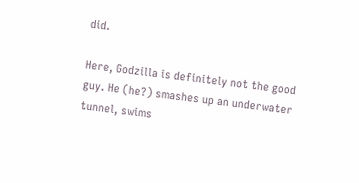did.

Here, Godzilla is definitely not the good guy. He (he?) smashes up an underwater tunnel, swims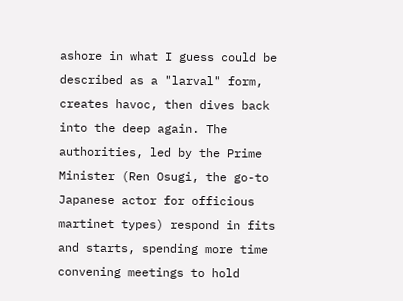ashore in what I guess could be described as a "larval" form, creates havoc, then dives back into the deep again. The authorities, led by the Prime Minister (Ren Osugi, the go-to Japanese actor for officious martinet types) respond in fits and starts, spending more time convening meetings to hold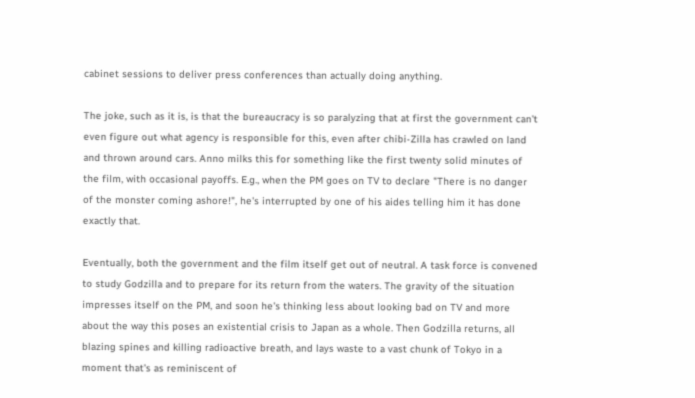cabinet sessions to deliver press conferences than actually doing anything.

The joke, such as it is, is that the bureaucracy is so paralyzing that at first the government can't even figure out what agency is responsible for this, even after chibi-Zilla has crawled on land and thrown around cars. Anno milks this for something like the first twenty solid minutes of the film, with occasional payoffs. E.g., when the PM goes on TV to declare "There is no danger of the monster coming ashore!", he's interrupted by one of his aides telling him it has done exactly that.

Eventually, both the government and the film itself get out of neutral. A task force is convened to study Godzilla and to prepare for its return from the waters. The gravity of the situation impresses itself on the PM, and soon he's thinking less about looking bad on TV and more about the way this poses an existential crisis to Japan as a whole. Then Godzilla returns, all blazing spines and killing radioactive breath, and lays waste to a vast chunk of Tokyo in a moment that's as reminiscent of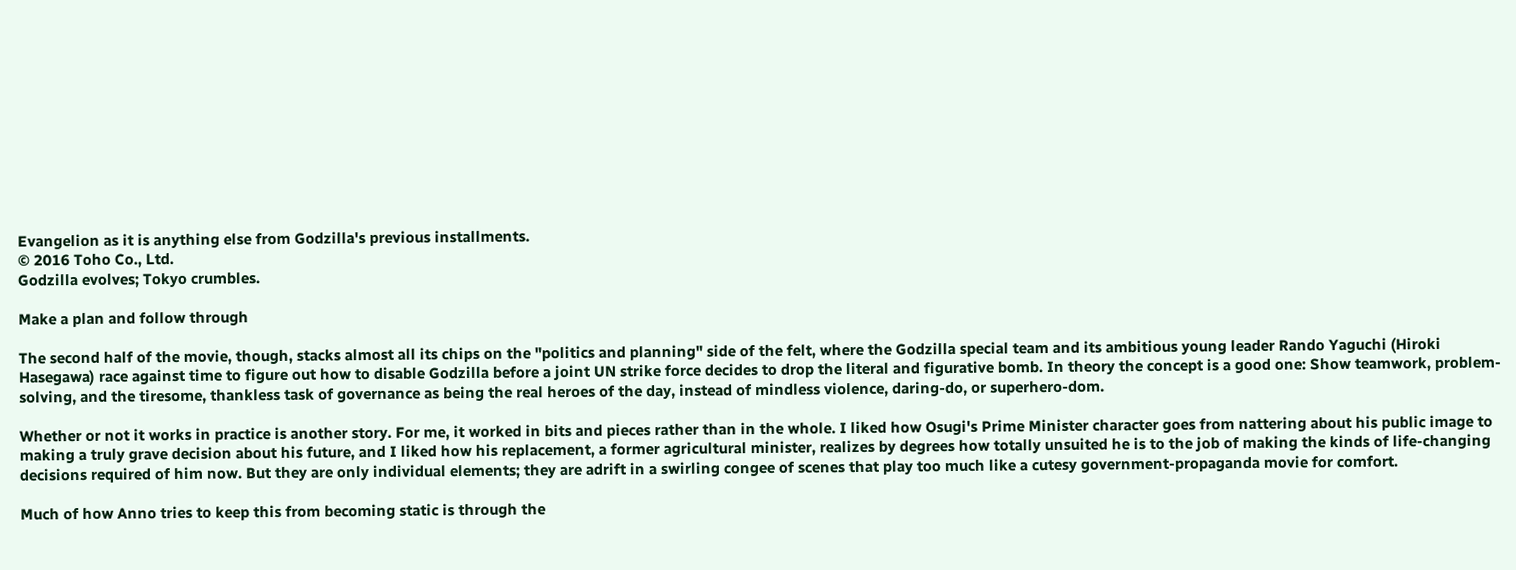Evangelion as it is anything else from Godzilla's previous installments.
© 2016 Toho Co., Ltd.
Godzilla evolves; Tokyo crumbles.

Make a plan and follow through

The second half of the movie, though, stacks almost all its chips on the "politics and planning" side of the felt, where the Godzilla special team and its ambitious young leader Rando Yaguchi (Hiroki Hasegawa) race against time to figure out how to disable Godzilla before a joint UN strike force decides to drop the literal and figurative bomb. In theory the concept is a good one: Show teamwork, problem-solving, and the tiresome, thankless task of governance as being the real heroes of the day, instead of mindless violence, daring-do, or superhero-dom.

Whether or not it works in practice is another story. For me, it worked in bits and pieces rather than in the whole. I liked how Osugi's Prime Minister character goes from nattering about his public image to making a truly grave decision about his future, and I liked how his replacement, a former agricultural minister, realizes by degrees how totally unsuited he is to the job of making the kinds of life-changing decisions required of him now. But they are only individual elements; they are adrift in a swirling congee of scenes that play too much like a cutesy government-propaganda movie for comfort.

Much of how Anno tries to keep this from becoming static is through the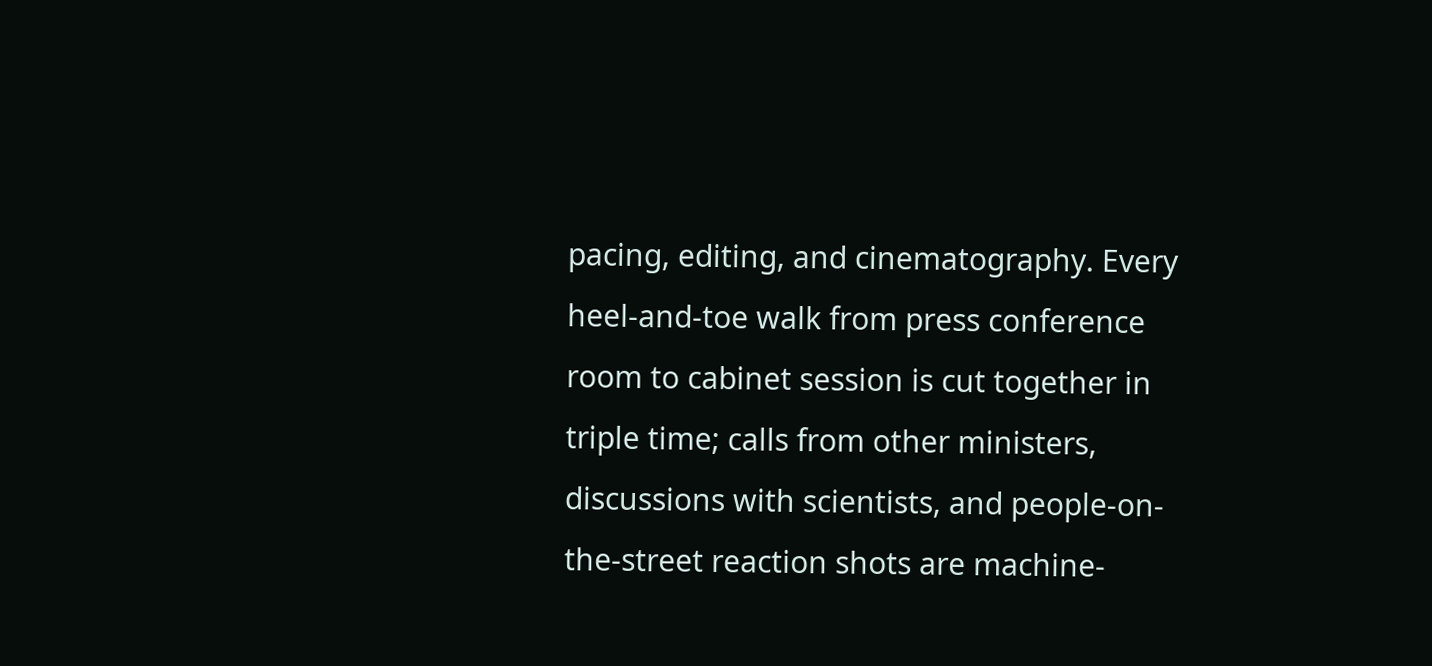pacing, editing, and cinematography. Every heel-and-toe walk from press conference room to cabinet session is cut together in triple time; calls from other ministers, discussions with scientists, and people-on-the-street reaction shots are machine-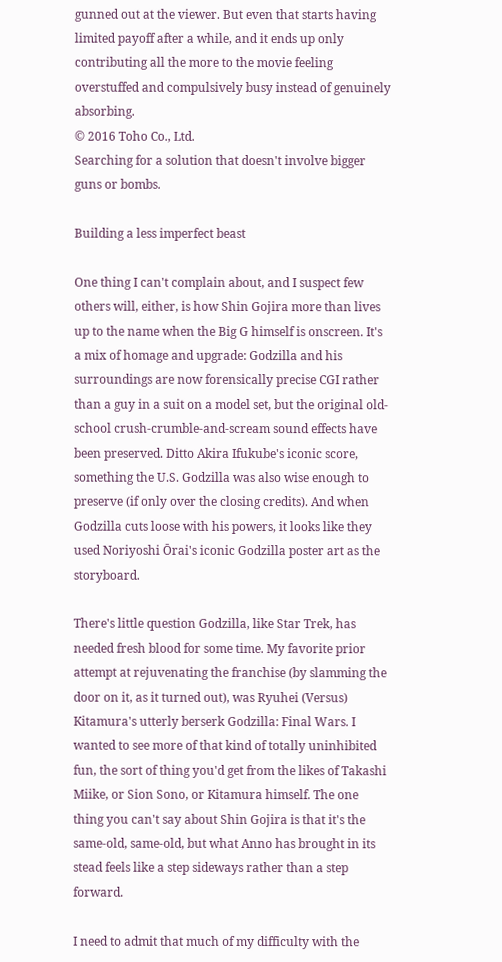gunned out at the viewer. But even that starts having limited payoff after a while, and it ends up only contributing all the more to the movie feeling overstuffed and compulsively busy instead of genuinely absorbing.
© 2016 Toho Co., Ltd.
Searching for a solution that doesn't involve bigger guns or bombs.

Building a less imperfect beast

One thing I can't complain about, and I suspect few others will, either, is how Shin Gojira more than lives up to the name when the Big G himself is onscreen. It's a mix of homage and upgrade: Godzilla and his surroundings are now forensically precise CGI rather than a guy in a suit on a model set, but the original old-school crush-crumble-and-scream sound effects have been preserved. Ditto Akira Ifukube's iconic score, something the U.S. Godzilla was also wise enough to preserve (if only over the closing credits). And when Godzilla cuts loose with his powers, it looks like they used Noriyoshi Ōrai's iconic Godzilla poster art as the storyboard.

There's little question Godzilla, like Star Trek, has needed fresh blood for some time. My favorite prior attempt at rejuvenating the franchise (by slamming the door on it, as it turned out), was Ryuhei (Versus) Kitamura's utterly berserk Godzilla: Final Wars. I wanted to see more of that kind of totally uninhibited fun, the sort of thing you'd get from the likes of Takashi Miike, or Sion Sono, or Kitamura himself. The one thing you can't say about Shin Gojira is that it's the same-old, same-old, but what Anno has brought in its stead feels like a step sideways rather than a step forward.

I need to admit that much of my difficulty with the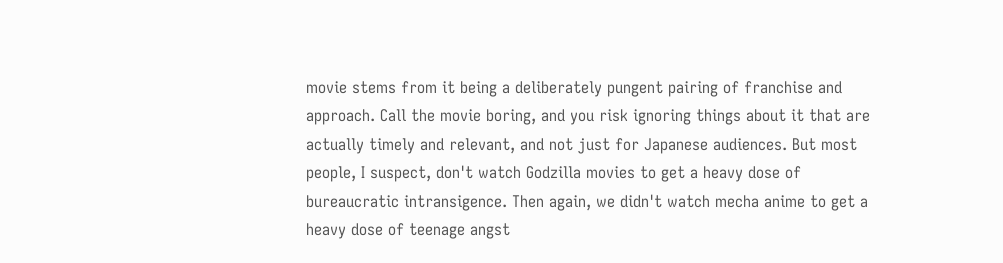movie stems from it being a deliberately pungent pairing of franchise and approach. Call the movie boring, and you risk ignoring things about it that are actually timely and relevant, and not just for Japanese audiences. But most people, I suspect, don't watch Godzilla movies to get a heavy dose of bureaucratic intransigence. Then again, we didn't watch mecha anime to get a heavy dose of teenage angst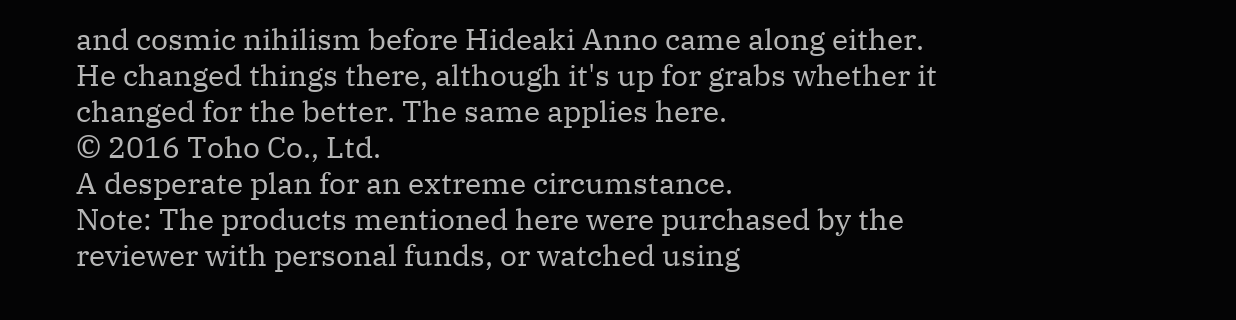and cosmic nihilism before Hideaki Anno came along either. He changed things there, although it's up for grabs whether it changed for the better. The same applies here.
© 2016 Toho Co., Ltd.
A desperate plan for an extreme circumstance.
Note: The products mentioned here were purchased by the reviewer with personal funds, or watched using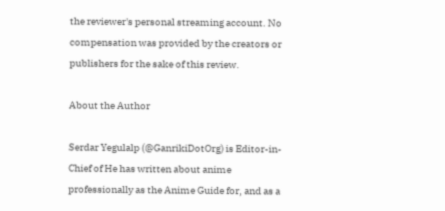the reviewer's personal streaming account. No compensation was provided by the creators or publishers for the sake of this review.

About the Author

Serdar Yegulalp (@GanrikiDotOrg) is Editor-in-Chief of He has written about anime professionally as the Anime Guide for, and as a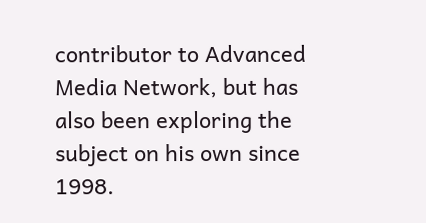contributor to Advanced Media Network, but has also been exploring the subject on his own since 1998.